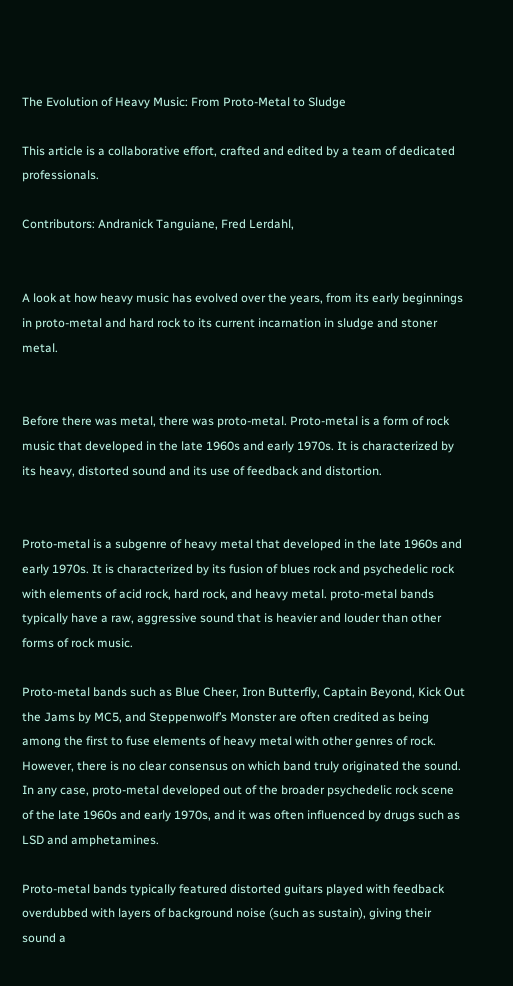The Evolution of Heavy Music: From Proto-Metal to Sludge

This article is a collaborative effort, crafted and edited by a team of dedicated professionals.

Contributors: Andranick Tanguiane, Fred Lerdahl,


A look at how heavy music has evolved over the years, from its early beginnings in proto-metal and hard rock to its current incarnation in sludge and stoner metal.


Before there was metal, there was proto-metal. Proto-metal is a form of rock music that developed in the late 1960s and early 1970s. It is characterized by its heavy, distorted sound and its use of feedback and distortion.


Proto-metal is a subgenre of heavy metal that developed in the late 1960s and early 1970s. It is characterized by its fusion of blues rock and psychedelic rock with elements of acid rock, hard rock, and heavy metal. proto-metal bands typically have a raw, aggressive sound that is heavier and louder than other forms of rock music.

Proto-metal bands such as Blue Cheer, Iron Butterfly, Captain Beyond, Kick Out the Jams by MC5, and Steppenwolf’s Monster are often credited as being among the first to fuse elements of heavy metal with other genres of rock. However, there is no clear consensus on which band truly originated the sound. In any case, proto-metal developed out of the broader psychedelic rock scene of the late 1960s and early 1970s, and it was often influenced by drugs such as LSD and amphetamines.

Proto-metal bands typically featured distorted guitars played with feedback overdubbed with layers of background noise (such as sustain), giving their sound a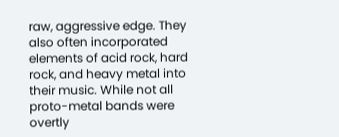raw, aggressive edge. They also often incorporated elements of acid rock, hard rock, and heavy metal into their music. While not all proto-metal bands were overtly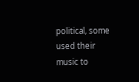political, some used their music to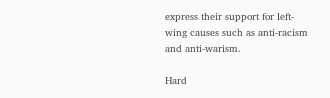express their support for left-wing causes such as anti-racism and anti-warism.

Hard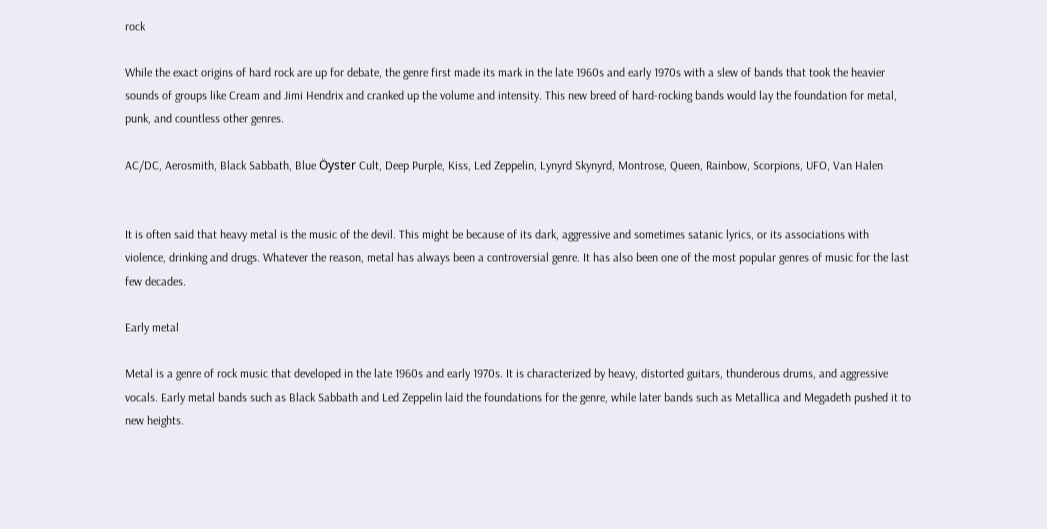rock

While the exact origins of hard rock are up for debate, the genre first made its mark in the late 1960s and early 1970s with a slew of bands that took the heavier sounds of groups like Cream and Jimi Hendrix and cranked up the volume and intensity. This new breed of hard-rocking bands would lay the foundation for metal, punk, and countless other genres.

AC/DC, Aerosmith, Black Sabbath, Blue Öyster Cult, Deep Purple, Kiss, Led Zeppelin, Lynyrd Skynyrd, Montrose, Queen, Rainbow, Scorpions, UFO, Van Halen


It is often said that heavy metal is the music of the devil. This might be because of its dark, aggressive and sometimes satanic lyrics, or its associations with violence, drinking and drugs. Whatever the reason, metal has always been a controversial genre. It has also been one of the most popular genres of music for the last few decades.

Early metal

Metal is a genre of rock music that developed in the late 1960s and early 1970s. It is characterized by heavy, distorted guitars, thunderous drums, and aggressive vocals. Early metal bands such as Black Sabbath and Led Zeppelin laid the foundations for the genre, while later bands such as Metallica and Megadeth pushed it to new heights.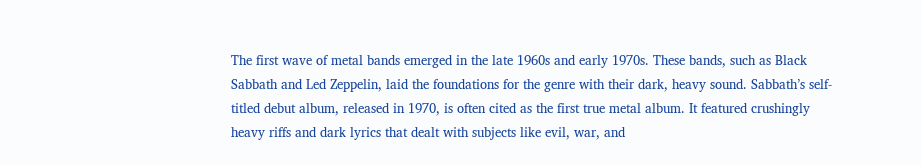The first wave of metal bands emerged in the late 1960s and early 1970s. These bands, such as Black Sabbath and Led Zeppelin, laid the foundations for the genre with their dark, heavy sound. Sabbath’s self-titled debut album, released in 1970, is often cited as the first true metal album. It featured crushingly heavy riffs and dark lyrics that dealt with subjects like evil, war, and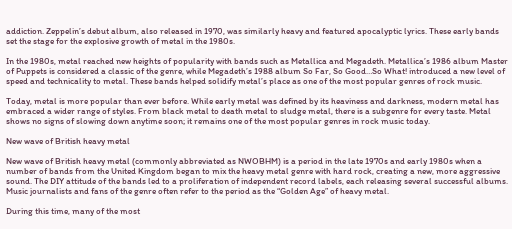addiction. Zeppelin’s debut album, also released in 1970, was similarly heavy and featured apocalyptic lyrics. These early bands set the stage for the explosive growth of metal in the 1980s.

In the 1980s, metal reached new heights of popularity with bands such as Metallica and Megadeth. Metallica’s 1986 album Master of Puppets is considered a classic of the genre, while Megadeth’s 1988 album So Far, So Good…So What! introduced a new level of speed and technicality to metal. These bands helped solidify metal’s place as one of the most popular genres of rock music.

Today, metal is more popular than ever before. While early metal was defined by its heaviness and darkness, modern metal has embraced a wider range of styles. From black metal to death metal to sludge metal, there is a subgenre for every taste. Metal shows no signs of slowing down anytime soon; it remains one of the most popular genres in rock music today.

New wave of British heavy metal

New wave of British heavy metal (commonly abbreviated as NWOBHM) is a period in the late 1970s and early 1980s when a number of bands from the United Kingdom began to mix the heavy metal genre with hard rock, creating a new, more aggressive sound. The DIY attitude of the bands led to a proliferation of independent record labels, each releasing several successful albums. Music journalists and fans of the genre often refer to the period as the “Golden Age” of heavy metal.

During this time, many of the most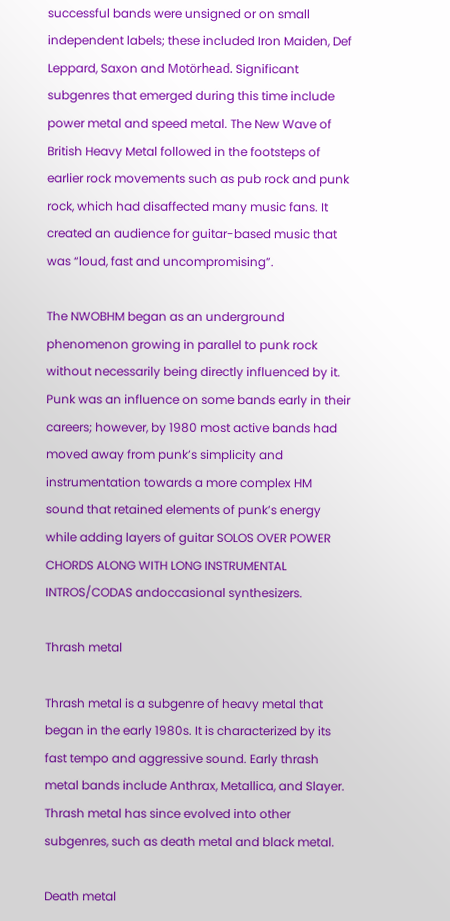successful bands were unsigned or on small independent labels; these included Iron Maiden, Def Leppard, Saxon and Motörhead. Significant subgenres that emerged during this time include power metal and speed metal. The New Wave of British Heavy Metal followed in the footsteps of earlier rock movements such as pub rock and punk rock, which had disaffected many music fans. It created an audience for guitar-based music that was “loud, fast and uncompromising”.

The NWOBHM began as an underground phenomenon growing in parallel to punk rock without necessarily being directly influenced by it. Punk was an influence on some bands early in their careers; however, by 1980 most active bands had moved away from punk’s simplicity and instrumentation towards a more complex HM sound that retained elements of punk’s energy while adding layers of guitar SOLOS OVER POWER CHORDS ALONG WITH LONG INSTRUMENTAL INTROS/CODAS andoccasional synthesizers.

Thrash metal

Thrash metal is a subgenre of heavy metal that began in the early 1980s. It is characterized by its fast tempo and aggressive sound. Early thrash metal bands include Anthrax, Metallica, and Slayer. Thrash metal has since evolved into other subgenres, such as death metal and black metal.

Death metal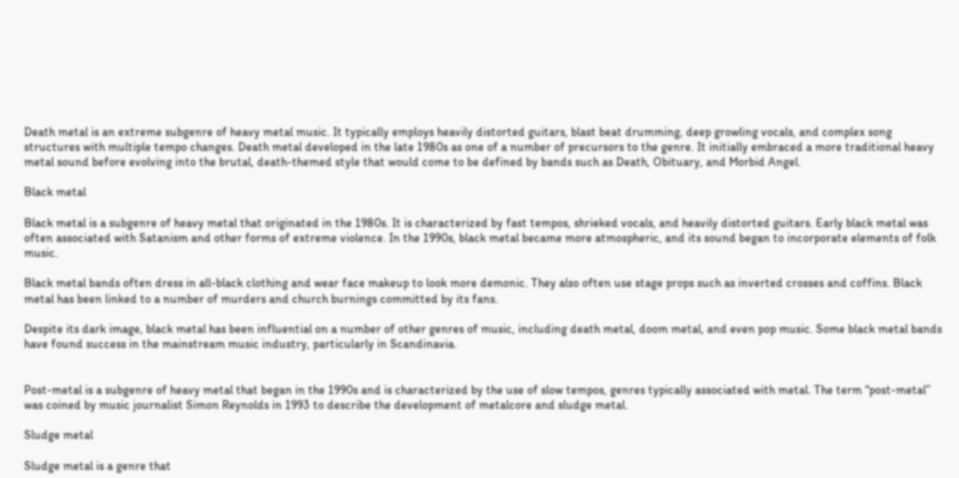Death metal is an extreme subgenre of heavy metal music. It typically employs heavily distorted guitars, blast beat drumming, deep growling vocals, and complex song structures with multiple tempo changes. Death metal developed in the late 1980s as one of a number of precursors to the genre. It initially embraced a more traditional heavy metal sound before evolving into the brutal, death-themed style that would come to be defined by bands such as Death, Obituary, and Morbid Angel.

Black metal

Black metal is a subgenre of heavy metal that originated in the 1980s. It is characterized by fast tempos, shrieked vocals, and heavily distorted guitars. Early black metal was often associated with Satanism and other forms of extreme violence. In the 1990s, black metal became more atmospheric, and its sound began to incorporate elements of folk music.

Black metal bands often dress in all-black clothing and wear face makeup to look more demonic. They also often use stage props such as inverted crosses and coffins. Black metal has been linked to a number of murders and church burnings committed by its fans.

Despite its dark image, black metal has been influential on a number of other genres of music, including death metal, doom metal, and even pop music. Some black metal bands have found success in the mainstream music industry, particularly in Scandinavia.


Post-metal is a subgenre of heavy metal that began in the 1990s and is characterized by the use of slow tempos, genres typically associated with metal. The term “post-metal” was coined by music journalist Simon Reynolds in 1993 to describe the development of metalcore and sludge metal.

Sludge metal

Sludge metal is a genre that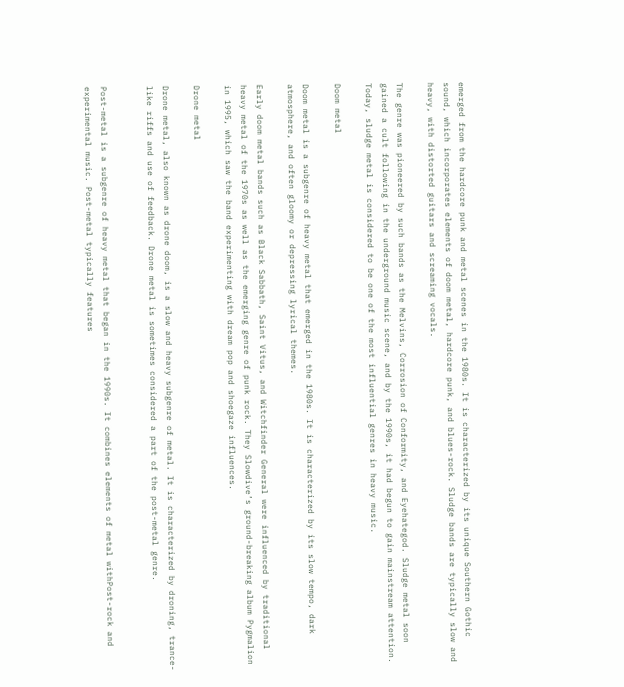emerged from the hardcore punk and metal scenes in the 1980s. It is characterized by its unique Southern Gothic sound, which incorporates elements of doom metal, hardcore punk, and blues-rock. Sludge bands are typically slow and heavy, with distorted guitars and screaming vocals.

The genre was pioneered by such bands as the Melvins, Corrosion of Conformity, and Eyehategod. Sludge metal soon gained a cult following in the underground music scene, and by the 1990s, it had begun to gain mainstream attention. Today, sludge metal is considered to be one of the most influential genres in heavy music.

Doom metal

Doom metal is a subgenre of heavy metal that emerged in the 1980s. It is characterized by its slow tempo, dark atmosphere, and often gloomy or depressing lyrical themes.

Early doom metal bands such as Black Sabbath, Saint Vitus, and Witchfinder General were influenced by traditional heavy metal of the 1970s as well as the emerging genre of punk rock. They Slowdive’s ground-breaking album Pygmalion in 1995, which saw the band experimenting with dream pop and shoegaze influences.

Drone metal

Drone metal, also known as drone doom, is a slow and heavy subgenre of metal. It is characterized by droning, trance-like riffs and use of feedback. Drone metal is sometimes considered a part of the post-metal genre.


Post-metal is a subgenre of heavy metal that began in the 1990s. It combines elements of metal withPost-rock and experimental music. Post-metal typically features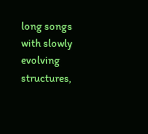long songs with slowly evolving structures,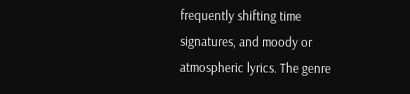frequently shifting time signatures, and moody or atmospheric lyrics. The genre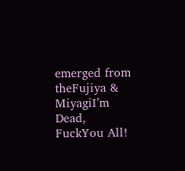emerged from theFujiya & MiyagiI’m Dead, FuckYou All!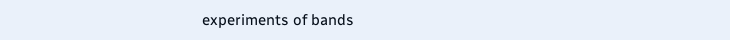experiments of bands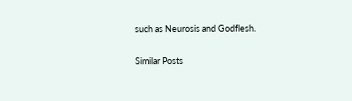such as Neurosis and Godflesh.

Similar Posts